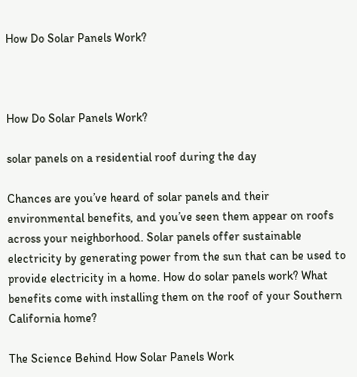How Do Solar Panels Work?



How Do Solar Panels Work?

solar panels on a residential roof during the day

Chances are you’ve heard of solar panels and their environmental benefits, and you’ve seen them appear on roofs across your neighborhood. Solar panels offer sustainable electricity by generating power from the sun that can be used to provide electricity in a home. How do solar panels work? What benefits come with installing them on the roof of your Southern California home?

The Science Behind How Solar Panels Work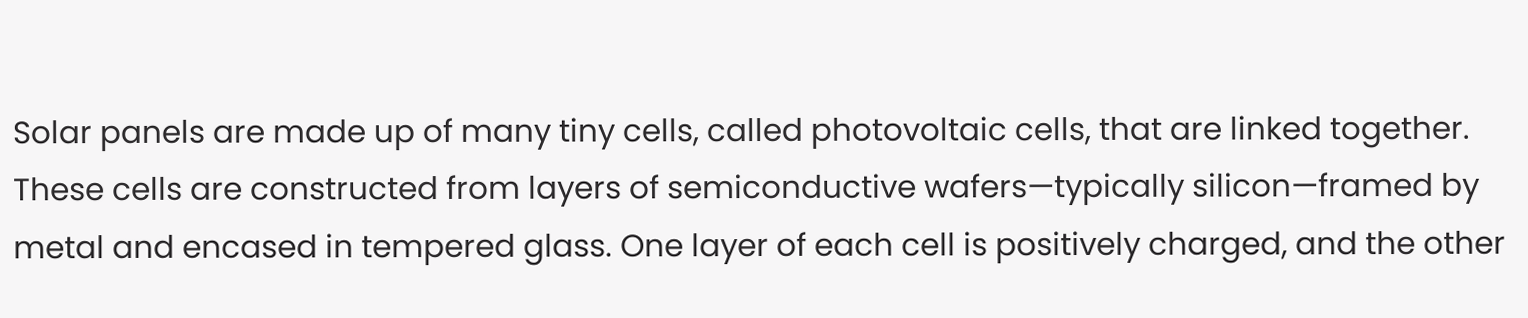Solar panels are made up of many tiny cells, called photovoltaic cells, that are linked together. These cells are constructed from layers of semiconductive wafers—typically silicon—framed by metal and encased in tempered glass. One layer of each cell is positively charged, and the other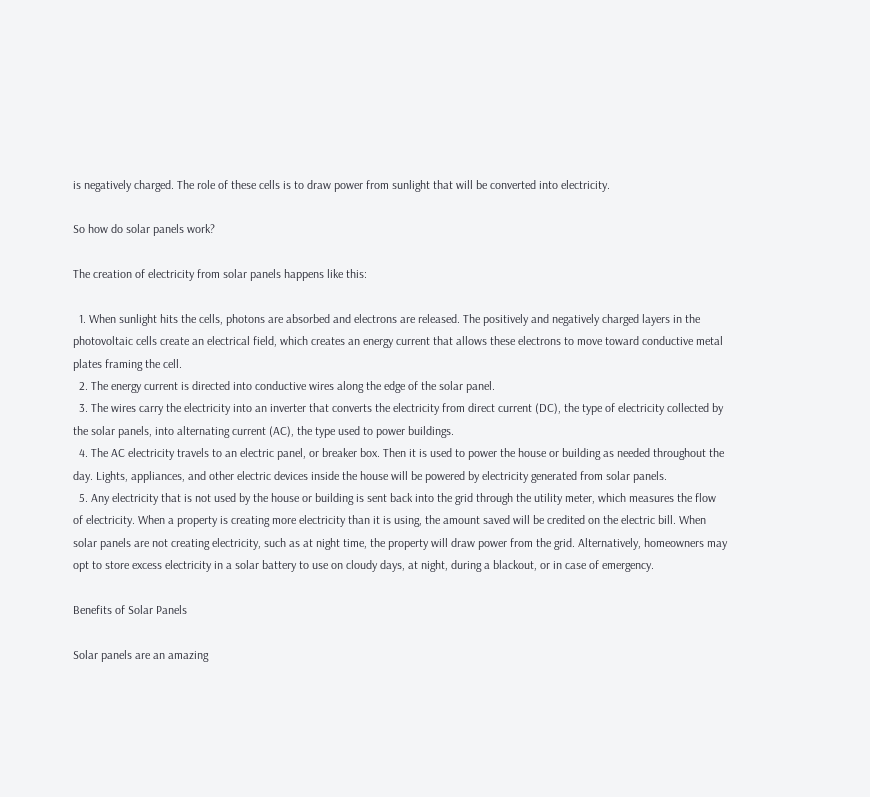is negatively charged. The role of these cells is to draw power from sunlight that will be converted into electricity.

So how do solar panels work?

The creation of electricity from solar panels happens like this:

  1. When sunlight hits the cells, photons are absorbed and electrons are released. The positively and negatively charged layers in the photovoltaic cells create an electrical field, which creates an energy current that allows these electrons to move toward conductive metal plates framing the cell.
  2. The energy current is directed into conductive wires along the edge of the solar panel.
  3. The wires carry the electricity into an inverter that converts the electricity from direct current (DC), the type of electricity collected by the solar panels, into alternating current (AC), the type used to power buildings.
  4. The AC electricity travels to an electric panel, or breaker box. Then it is used to power the house or building as needed throughout the day. Lights, appliances, and other electric devices inside the house will be powered by electricity generated from solar panels.
  5. Any electricity that is not used by the house or building is sent back into the grid through the utility meter, which measures the flow of electricity. When a property is creating more electricity than it is using, the amount saved will be credited on the electric bill. When solar panels are not creating electricity, such as at night time, the property will draw power from the grid. Alternatively, homeowners may opt to store excess electricity in a solar battery to use on cloudy days, at night, during a blackout, or in case of emergency.

Benefits of Solar Panels

Solar panels are an amazing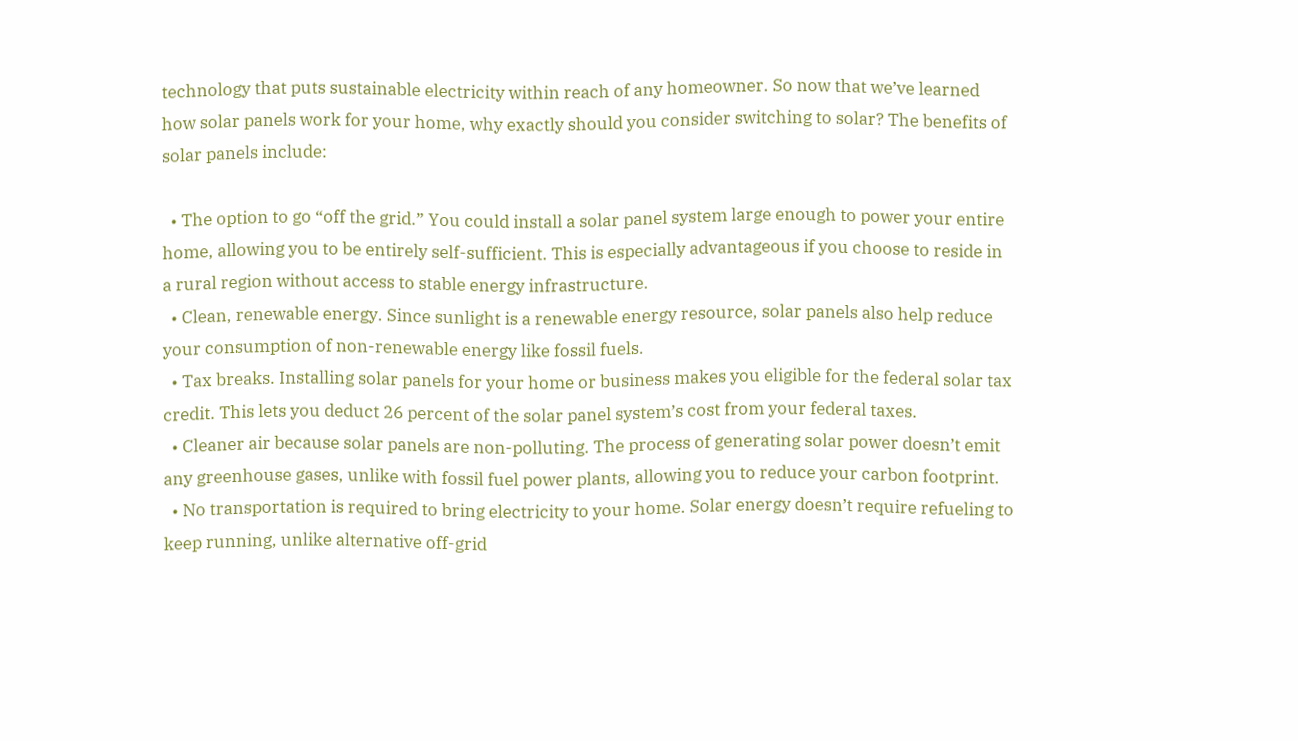technology that puts sustainable electricity within reach of any homeowner. So now that we’ve learned how solar panels work for your home, why exactly should you consider switching to solar? The benefits of solar panels include:

  • The option to go “off the grid.” You could install a solar panel system large enough to power your entire home, allowing you to be entirely self-sufficient. This is especially advantageous if you choose to reside in a rural region without access to stable energy infrastructure.
  • Clean, renewable energy. Since sunlight is a renewable energy resource, solar panels also help reduce your consumption of non-renewable energy like fossil fuels.
  • Tax breaks. Installing solar panels for your home or business makes you eligible for the federal solar tax credit. This lets you deduct 26 percent of the solar panel system’s cost from your federal taxes.
  • Cleaner air because solar panels are non-polluting. The process of generating solar power doesn’t emit any greenhouse gases, unlike with fossil fuel power plants, allowing you to reduce your carbon footprint.
  • No transportation is required to bring electricity to your home. Solar energy doesn’t require refueling to keep running, unlike alternative off-grid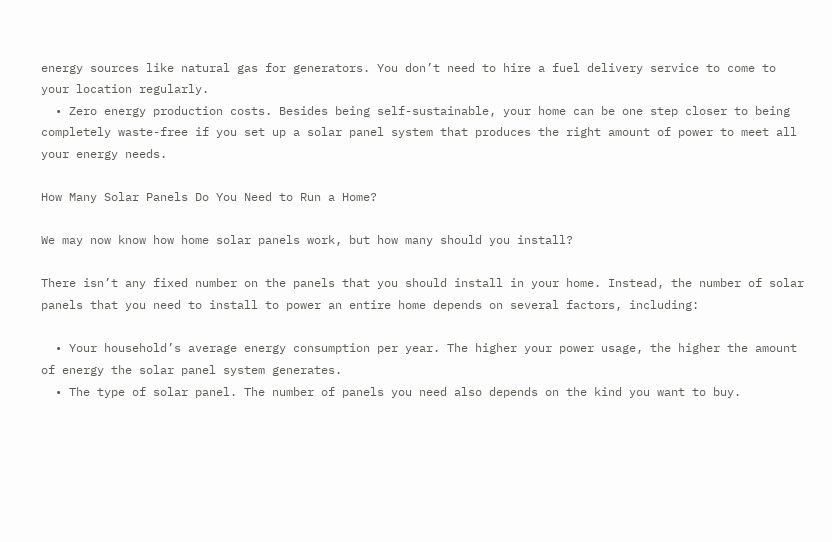energy sources like natural gas for generators. You don’t need to hire a fuel delivery service to come to your location regularly.
  • Zero energy production costs. Besides being self-sustainable, your home can be one step closer to being completely waste-free if you set up a solar panel system that produces the right amount of power to meet all your energy needs.

How Many Solar Panels Do You Need to Run a Home?

We may now know how home solar panels work, but how many should you install?

There isn’t any fixed number on the panels that you should install in your home. Instead, the number of solar panels that you need to install to power an entire home depends on several factors, including:

  • Your household’s average energy consumption per year. The higher your power usage, the higher the amount of energy the solar panel system generates.
  • The type of solar panel. The number of panels you need also depends on the kind you want to buy.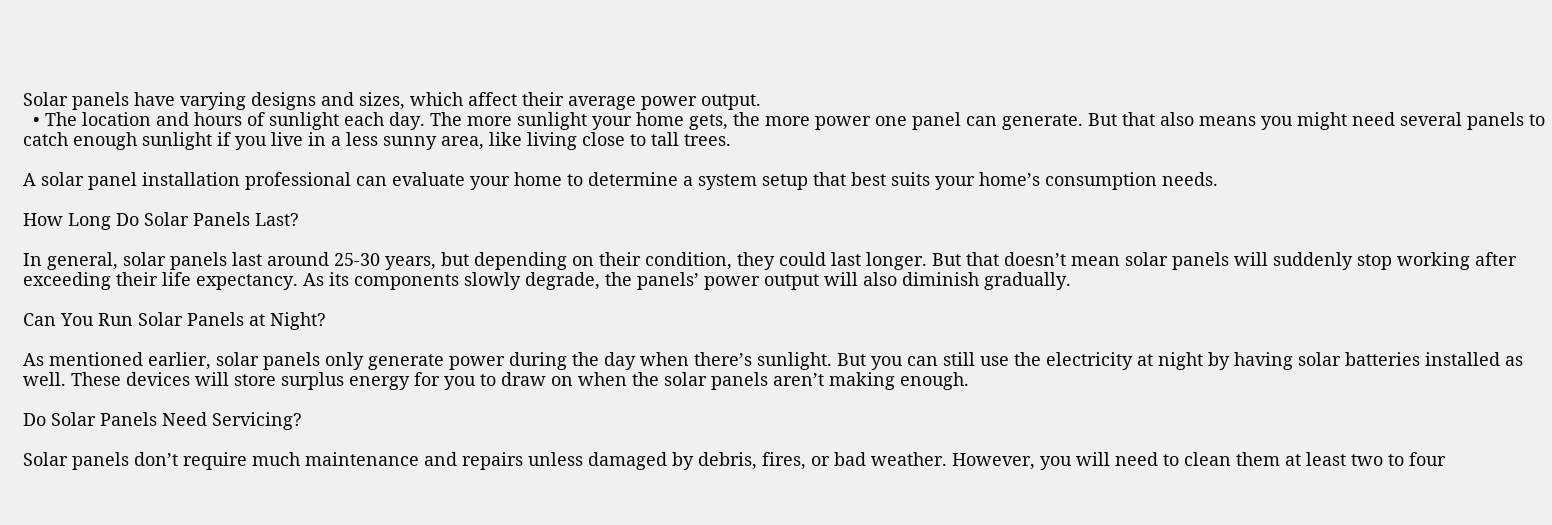Solar panels have varying designs and sizes, which affect their average power output.
  • The location and hours of sunlight each day. The more sunlight your home gets, the more power one panel can generate. But that also means you might need several panels to catch enough sunlight if you live in a less sunny area, like living close to tall trees.

A solar panel installation professional can evaluate your home to determine a system setup that best suits your home’s consumption needs.

How Long Do Solar Panels Last?

In general, solar panels last around 25-30 years, but depending on their condition, they could last longer. But that doesn’t mean solar panels will suddenly stop working after exceeding their life expectancy. As its components slowly degrade, the panels’ power output will also diminish gradually.

Can You Run Solar Panels at Night?

As mentioned earlier, solar panels only generate power during the day when there’s sunlight. But you can still use the electricity at night by having solar batteries installed as well. These devices will store surplus energy for you to draw on when the solar panels aren’t making enough.

Do Solar Panels Need Servicing?

Solar panels don’t require much maintenance and repairs unless damaged by debris, fires, or bad weather. However, you will need to clean them at least two to four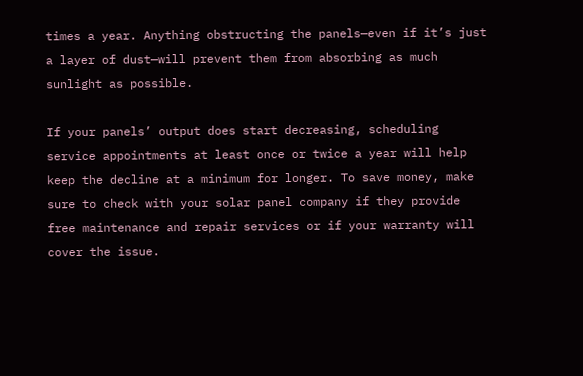times a year. Anything obstructing the panels—even if it’s just a layer of dust—will prevent them from absorbing as much sunlight as possible.

If your panels’ output does start decreasing, scheduling service appointments at least once or twice a year will help keep the decline at a minimum for longer. To save money, make sure to check with your solar panel company if they provide free maintenance and repair services or if your warranty will cover the issue.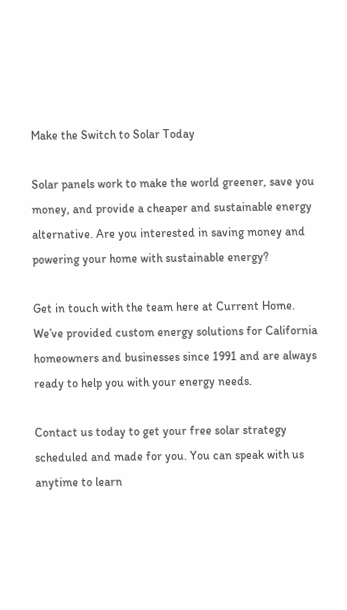Make the Switch to Solar Today

Solar panels work to make the world greener, save you money, and provide a cheaper and sustainable energy alternative. Are you interested in saving money and powering your home with sustainable energy?

Get in touch with the team here at Current Home. We’ve provided custom energy solutions for California homeowners and businesses since 1991 and are always ready to help you with your energy needs.

Contact us today to get your free solar strategy scheduled and made for you. You can speak with us anytime to learn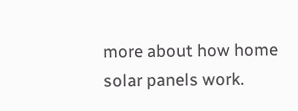more about how home solar panels work.